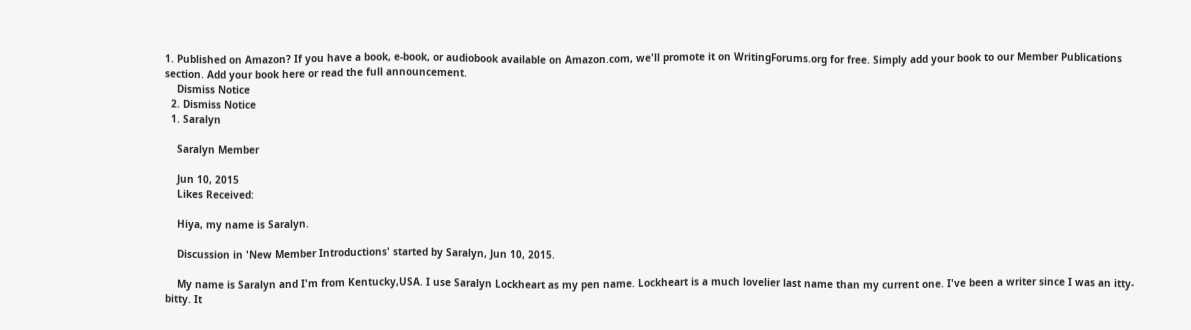1. Published on Amazon? If you have a book, e-book, or audiobook available on Amazon.com, we'll promote it on WritingForums.org for free. Simply add your book to our Member Publications section. Add your book here or read the full announcement.
    Dismiss Notice
  2. Dismiss Notice
  1. Saralyn

    Saralyn Member

    Jun 10, 2015
    Likes Received:

    Hiya, my name is Saralyn.

    Discussion in 'New Member Introductions' started by Saralyn, Jun 10, 2015.

    My name is Saralyn and I'm from Kentucky,USA. I use Saralyn Lockheart as my pen name. Lockheart is a much lovelier last name than my current one. I've been a writer since I was an itty-bitty. It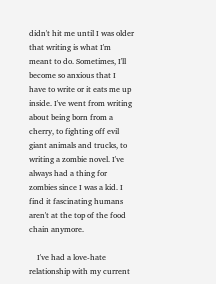didn't hit me until I was older that writing is what I'm meant to do. Sometimes, I'll become so anxious that I have to write or it eats me up inside. I've went from writing about being born from a cherry, to fighting off evil giant animals and trucks, to writing a zombie novel. I've always had a thing for zombies since I was a kid. I find it fascinating humans aren't at the top of the food chain anymore.

    I've had a love-hate relationship with my current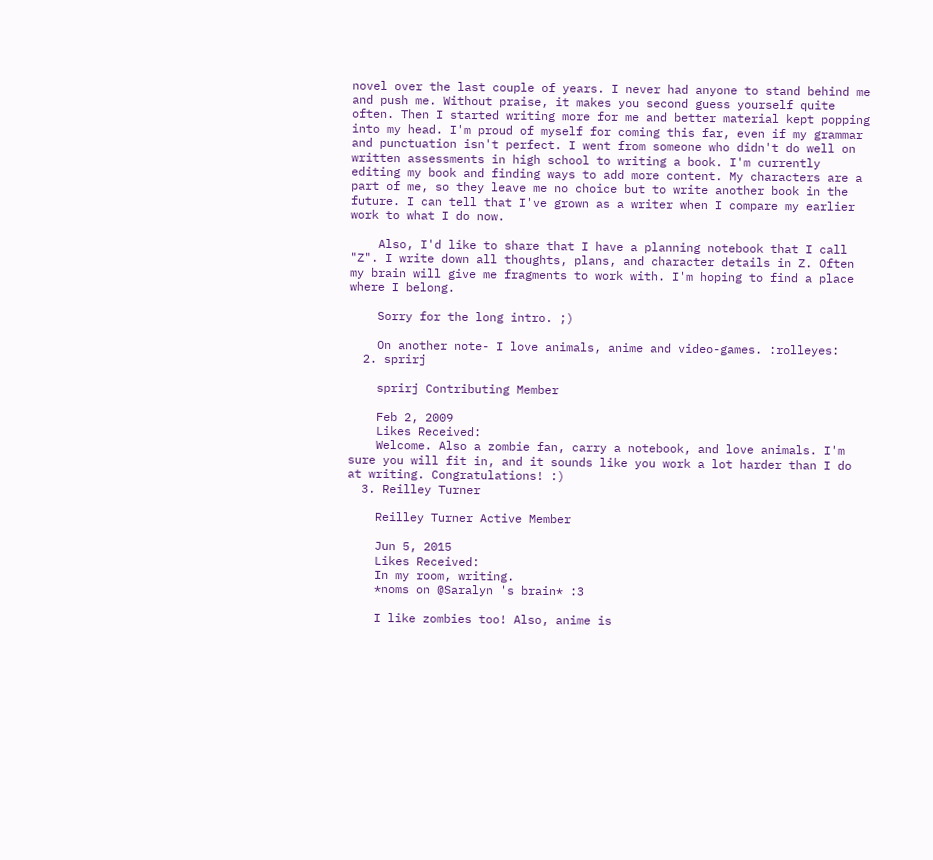novel over the last couple of years. I never had anyone to stand behind me and push me. Without praise, it makes you second guess yourself quite often. Then I started writing more for me and better material kept popping into my head. I'm proud of myself for coming this far, even if my grammar and punctuation isn't perfect. I went from someone who didn't do well on written assessments in high school to writing a book. I'm currently editing my book and finding ways to add more content. My characters are a part of me, so they leave me no choice but to write another book in the future. I can tell that I've grown as a writer when I compare my earlier work to what I do now.

    Also, I'd like to share that I have a planning notebook that I call "Z". I write down all thoughts, plans, and character details in Z. Often my brain will give me fragments to work with. I'm hoping to find a place where I belong.

    Sorry for the long intro. ;)

    On another note- I love animals, anime and video-games. :rolleyes:
  2. sprirj

    sprirj Contributing Member

    Feb 2, 2009
    Likes Received:
    Welcome. Also a zombie fan, carry a notebook, and love animals. I'm sure you will fit in, and it sounds like you work a lot harder than I do at writing. Congratulations! :)
  3. Reilley Turner

    Reilley Turner Active Member

    Jun 5, 2015
    Likes Received:
    In my room, writing.
    *noms on @Saralyn 's brain* :3

    I like zombies too! Also, anime is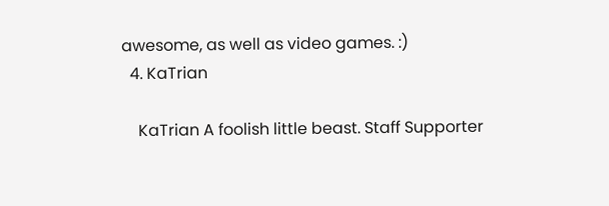awesome, as well as video games. :)
  4. KaTrian

    KaTrian A foolish little beast. Staff Supporter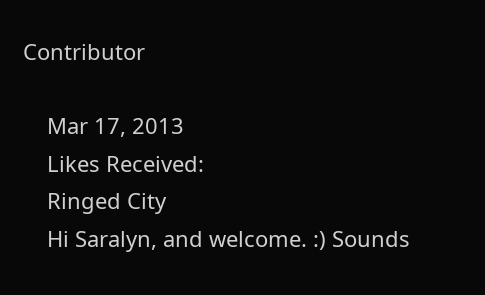Contributor

    Mar 17, 2013
    Likes Received:
    Ringed City
    Hi Saralyn, and welcome. :) Sounds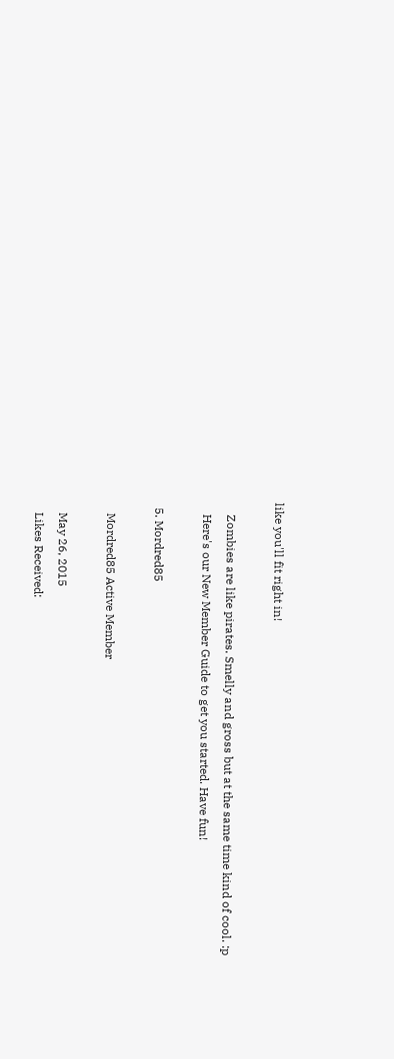like you'll fit right in!

    Zombies are like pirates. Smelly and gross but at the same time kind of cool. :p
    Here's our New Member Guide to get you started. Have fun!

  5. Mordred85

    Mordred85 Active Member

    May 26, 2015
    Likes Received: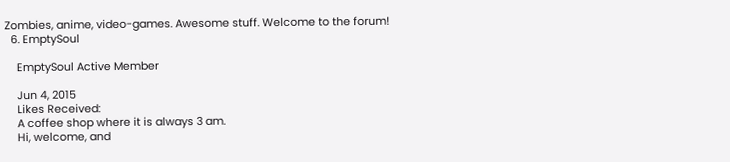Zombies, anime, video-games. Awesome stuff. Welcome to the forum!
  6. EmptySoul

    EmptySoul Active Member

    Jun 4, 2015
    Likes Received:
    A coffee shop where it is always 3 am.
    Hi, welcome, and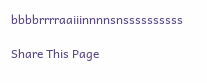bbbbrrrraaiiinnnnsnssssssssss

Share This Page